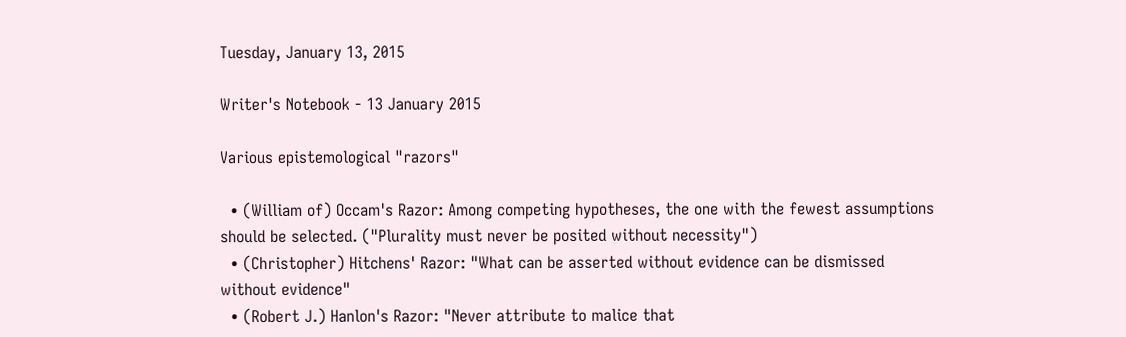Tuesday, January 13, 2015

Writer's Notebook - 13 January 2015

Various epistemological "razors"

  • (William of) Occam's Razor: Among competing hypotheses, the one with the fewest assumptions should be selected. ("Plurality must never be posited without necessity")
  • (Christopher) Hitchens' Razor: "What can be asserted without evidence can be dismissed without evidence"
  • (Robert J.) Hanlon's Razor: "Never attribute to malice that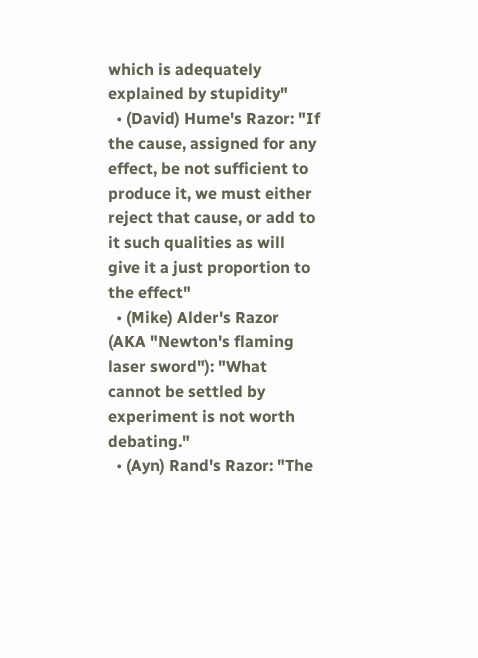which is adequately explained by stupidity"
  • (David) Hume's Razor: "If the cause, assigned for any effect, be not sufficient to produce it, we must either reject that cause, or add to it such qualities as will give it a just proportion to the effect"
  • (Mike) Alder's Razor (AKA "Newton's flaming laser sword"): "What cannot be settled by experiment is not worth debating."
  • (Ayn) Rand's Razor: "The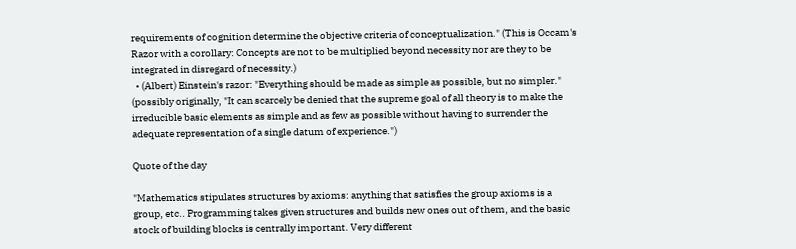requirements of cognition determine the objective criteria of conceptualization." (This is Occam's Razor with a corollary: Concepts are not to be multiplied beyond necessity nor are they to be integrated in disregard of necessity.)
  • (Albert) Einstein's razor: "Everything should be made as simple as possible, but no simpler." (possibly originally, "It can scarcely be denied that the supreme goal of all theory is to make the irreducible basic elements as simple and as few as possible without having to surrender the adequate representation of a single datum of experience.")

Quote of the day

"Mathematics stipulates structures by axioms: anything that satisfies the group axioms is a group, etc.. Programming takes given structures and builds new ones out of them, and the basic stock of building blocks is centrally important. Very different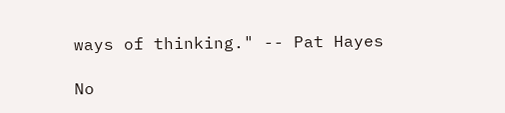ways of thinking." -- Pat Hayes

No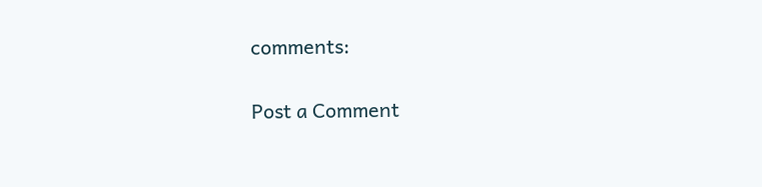comments:

Post a Comment